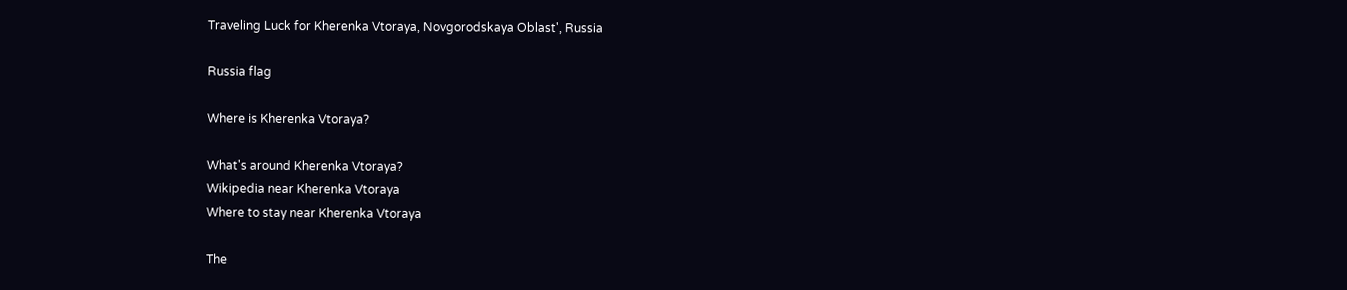Traveling Luck for Kherenka Vtoraya, Novgorodskaya Oblast', Russia

Russia flag

Where is Kherenka Vtoraya?

What's around Kherenka Vtoraya?
Wikipedia near Kherenka Vtoraya
Where to stay near Kherenka Vtoraya

The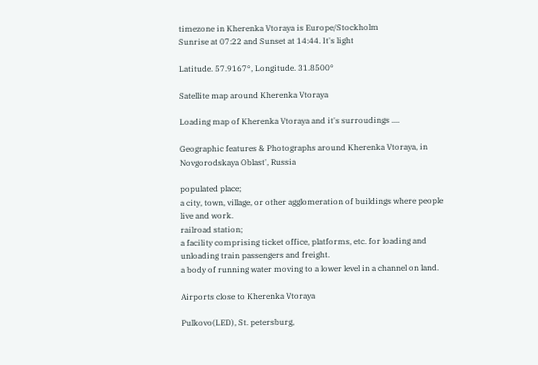timezone in Kherenka Vtoraya is Europe/Stockholm
Sunrise at 07:22 and Sunset at 14:44. It's light

Latitude. 57.9167°, Longitude. 31.8500°

Satellite map around Kherenka Vtoraya

Loading map of Kherenka Vtoraya and it's surroudings ....

Geographic features & Photographs around Kherenka Vtoraya, in Novgorodskaya Oblast', Russia

populated place;
a city, town, village, or other agglomeration of buildings where people live and work.
railroad station;
a facility comprising ticket office, platforms, etc. for loading and unloading train passengers and freight.
a body of running water moving to a lower level in a channel on land.

Airports close to Kherenka Vtoraya

Pulkovo(LED), St. petersburg,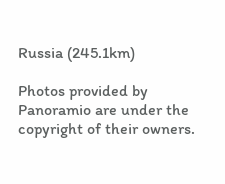Russia (245.1km)

Photos provided by Panoramio are under the copyright of their owners.